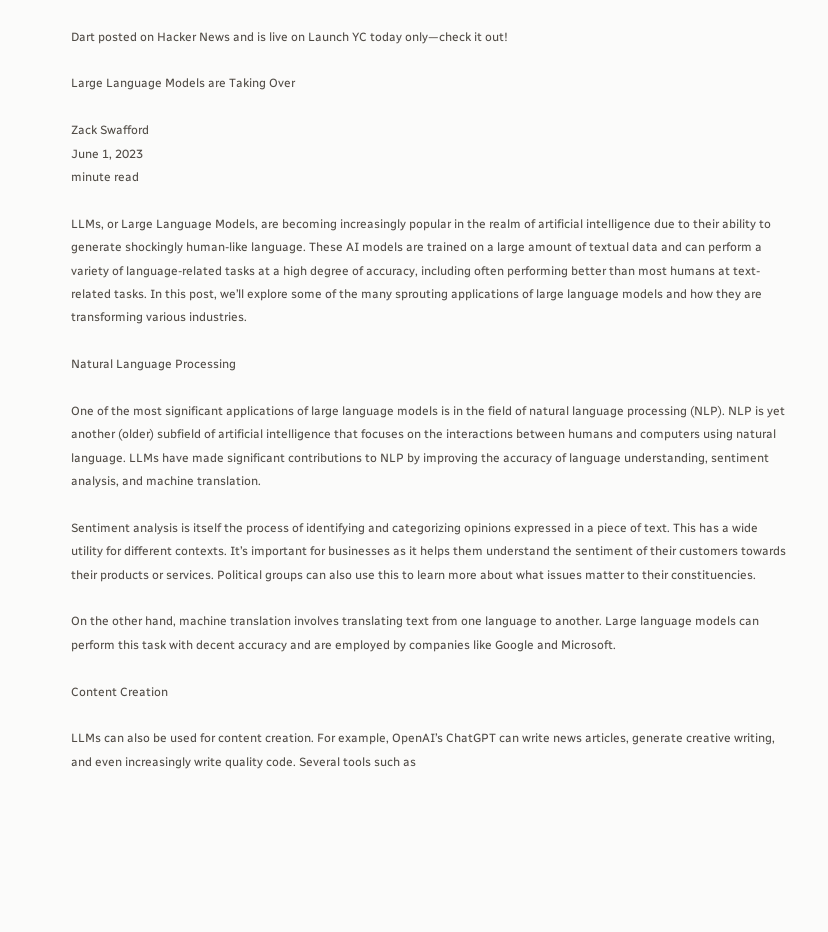Dart posted on Hacker News and is live on Launch YC today only—check it out!

Large Language Models are Taking Over

Zack Swafford
June 1, 2023
minute read

LLMs, or Large Language Models, are becoming increasingly popular in the realm of artificial intelligence due to their ability to generate shockingly human-like language. These AI models are trained on a large amount of textual data and can perform a variety of language-related tasks at a high degree of accuracy, including often performing better than most humans at text-related tasks. In this post, we’ll explore some of the many sprouting applications of large language models and how they are transforming various industries.

Natural Language Processing

One of the most significant applications of large language models is in the field of natural language processing (NLP). NLP is yet another (older) subfield of artificial intelligence that focuses on the interactions between humans and computers using natural language. LLMs have made significant contributions to NLP by improving the accuracy of language understanding, sentiment analysis, and machine translation.

Sentiment analysis is itself the process of identifying and categorizing opinions expressed in a piece of text. This has a wide utility for different contexts. It’s important for businesses as it helps them understand the sentiment of their customers towards their products or services. Political groups can also use this to learn more about what issues matter to their constituencies.

On the other hand, machine translation involves translating text from one language to another. Large language models can perform this task with decent accuracy and are employed by companies like Google and Microsoft.

Content Creation

LLMs can also be used for content creation. For example, OpenAI’s ChatGPT can write news articles, generate creative writing, and even increasingly write quality code. Several tools such as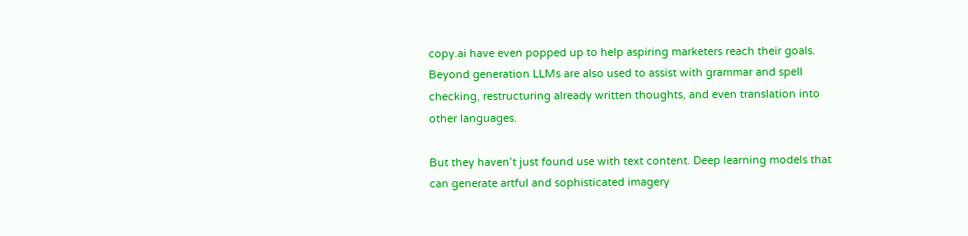copy.ai have even popped up to help aspiring marketers reach their goals. Beyond generation LLMs are also used to assist with grammar and spell checking, restructuring already written thoughts, and even translation into other languages.

But they haven’t just found use with text content. Deep learning models that can generate artful and sophisticated imagery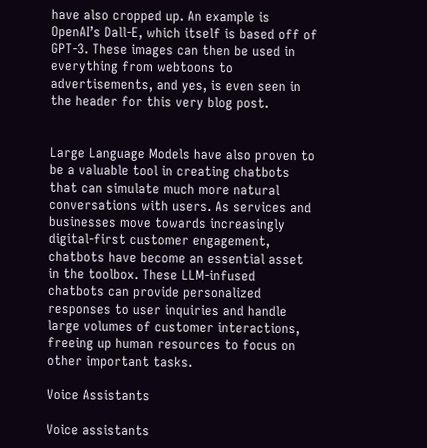have also cropped up. An example is OpenAI’s Dall-E, which itself is based off of GPT-3. These images can then be used in everything from webtoons to advertisements, and yes, is even seen in the header for this very blog post.


Large Language Models have also proven to be a valuable tool in creating chatbots that can simulate much more natural conversations with users. As services and businesses move towards increasingly digital-first customer engagement, chatbots have become an essential asset in the toolbox. These LLM-infused chatbots can provide personalized responses to user inquiries and handle large volumes of customer interactions, freeing up human resources to focus on other important tasks.

Voice Assistants

Voice assistants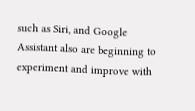such as Siri, and Google Assistant also are beginning to experiment and improve with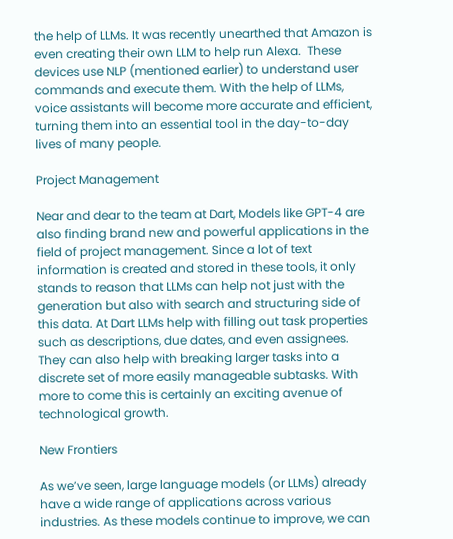the help of LLMs. It was recently unearthed that Amazon is even creating their own LLM to help run Alexa.  These devices use NLP (mentioned earlier) to understand user commands and execute them. With the help of LLMs, voice assistants will become more accurate and efficient, turning them into an essential tool in the day-to-day lives of many people.

Project Management

Near and dear to the team at Dart, Models like GPT-4 are also finding brand new and powerful applications in the field of project management. Since a lot of text information is created and stored in these tools, it only stands to reason that LLMs can help not just with the generation but also with search and structuring side of this data. At Dart LLMs help with filling out task properties such as descriptions, due dates, and even assignees. They can also help with breaking larger tasks into a discrete set of more easily manageable subtasks. With more to come this is certainly an exciting avenue of technological growth.

New Frontiers

As we’ve seen, large language models (or LLMs) already have a wide range of applications across various industries. As these models continue to improve, we can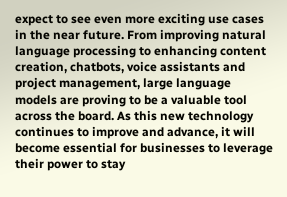expect to see even more exciting use cases in the near future. From improving natural language processing to enhancing content creation, chatbots, voice assistants and project management, large language models are proving to be a valuable tool across the board. As this new technology continues to improve and advance, it will become essential for businesses to leverage their power to stay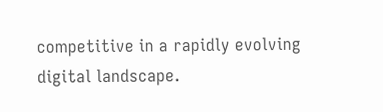competitive in a rapidly evolving digital landscape.